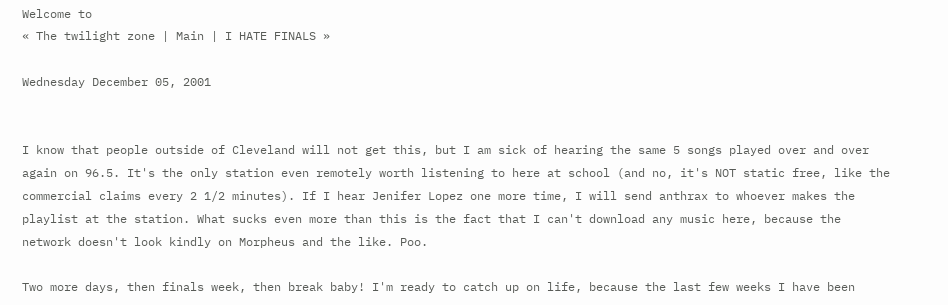Welcome to
« The twilight zone | Main | I HATE FINALS »

Wednesday December 05, 2001


I know that people outside of Cleveland will not get this, but I am sick of hearing the same 5 songs played over and over again on 96.5. It's the only station even remotely worth listening to here at school (and no, it's NOT static free, like the commercial claims every 2 1/2 minutes). If I hear Jenifer Lopez one more time, I will send anthrax to whoever makes the playlist at the station. What sucks even more than this is the fact that I can't download any music here, because the network doesn't look kindly on Morpheus and the like. Poo.

Two more days, then finals week, then break baby! I'm ready to catch up on life, because the last few weeks I have been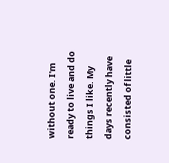without one. I'm ready to live and do things I like. My days recently have consisted of little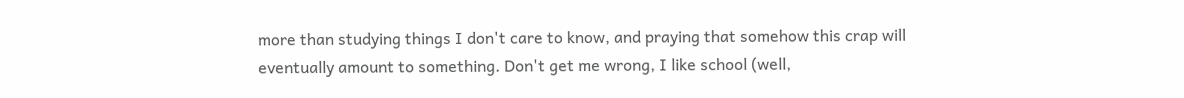more than studying things I don't care to know, and praying that somehow this crap will eventually amount to something. Don't get me wrong, I like school (well,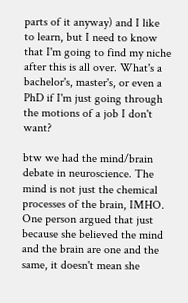parts of it anyway) and I like to learn, but I need to know that I'm going to find my niche after this is all over. What's a bachelor's, master's, or even a PhD if I'm just going through the motions of a job I don't want?

btw we had the mind/brain debate in neuroscience. The mind is not just the chemical processes of the brain, IMHO. One person argued that just because she believed the mind and the brain are one and the same, it doesn't mean she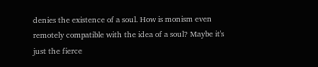denies the existence of a soul. How is monism even remotely compatible with the idea of a soul? Maybe it's just the fierce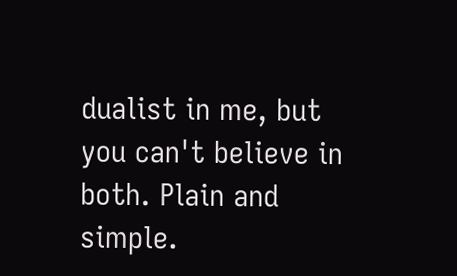dualist in me, but you can't believe in both. Plain and simple.